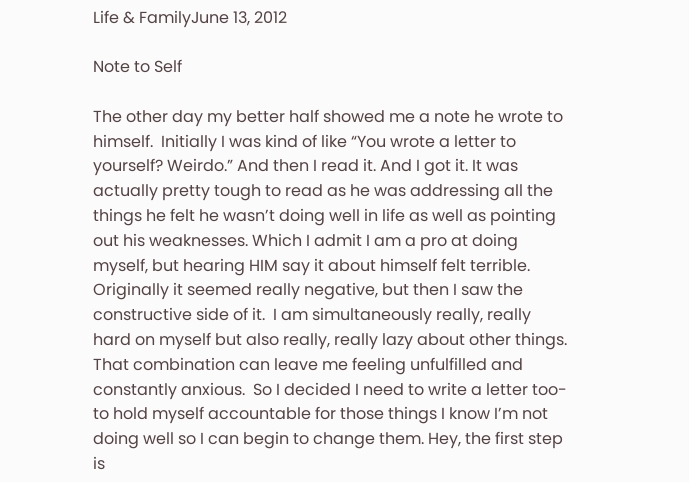Life & FamilyJune 13, 2012

Note to Self

The other day my better half showed me a note he wrote to himself.  Initially I was kind of like “You wrote a letter to yourself? Weirdo.” And then I read it. And I got it. It was actually pretty tough to read as he was addressing all the things he felt he wasn’t doing well in life as well as pointing out his weaknesses. Which I admit I am a pro at doing myself, but hearing HIM say it about himself felt terrible.  Originally it seemed really negative, but then I saw the constructive side of it.  I am simultaneously really, really hard on myself but also really, really lazy about other things.  That combination can leave me feeling unfulfilled and constantly anxious.  So I decided I need to write a letter too- to hold myself accountable for those things I know I’m not doing well so I can begin to change them. Hey, the first step is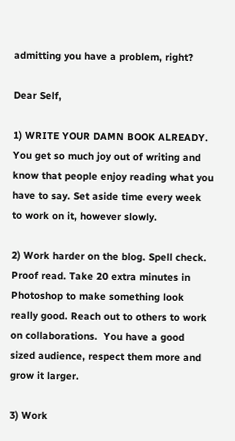admitting you have a problem, right?

Dear Self,

1) WRITE YOUR DAMN BOOK ALREADY.  You get so much joy out of writing and know that people enjoy reading what you have to say. Set aside time every week to work on it, however slowly.

2) Work harder on the blog. Spell check. Proof read. Take 20 extra minutes in Photoshop to make something look really good. Reach out to others to work on collaborations.  You have a good sized audience, respect them more and grow it larger.

3) Work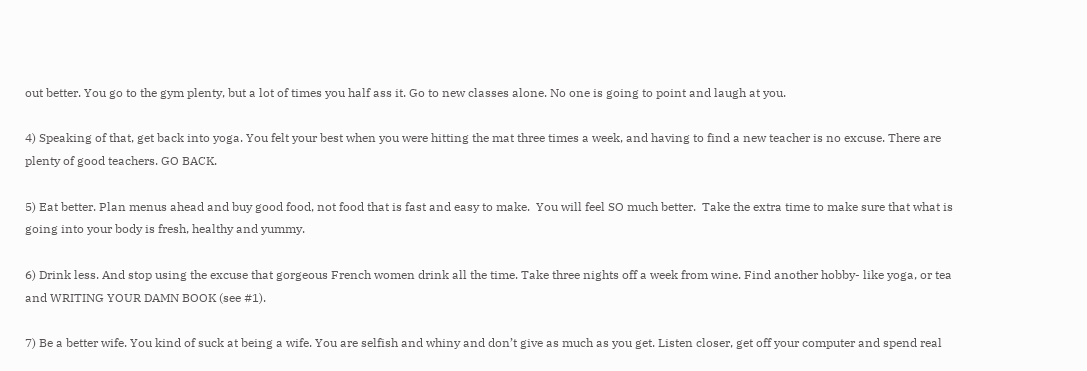out better. You go to the gym plenty, but a lot of times you half ass it. Go to new classes alone. No one is going to point and laugh at you.

4) Speaking of that, get back into yoga. You felt your best when you were hitting the mat three times a week, and having to find a new teacher is no excuse. There are plenty of good teachers. GO BACK.

5) Eat better. Plan menus ahead and buy good food, not food that is fast and easy to make.  You will feel SO much better.  Take the extra time to make sure that what is going into your body is fresh, healthy and yummy.

6) Drink less. And stop using the excuse that gorgeous French women drink all the time. Take three nights off a week from wine. Find another hobby- like yoga, or tea and WRITING YOUR DAMN BOOK (see #1).

7) Be a better wife. You kind of suck at being a wife. You are selfish and whiny and don’t give as much as you get. Listen closer, get off your computer and spend real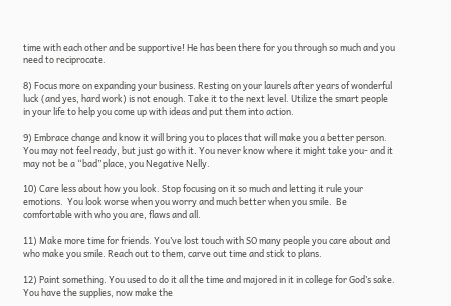time with each other and be supportive! He has been there for you through so much and you need to reciprocate.

8) Focus more on expanding your business. Resting on your laurels after years of wonderful luck (and yes, hard work) is not enough. Take it to the next level. Utilize the smart people in your life to help you come up with ideas and put them into action.

9) Embrace change and know it will bring you to places that will make you a better person.  You may not feel ready, but just go with it. You never know where it might take you- and it may not be a “bad” place, you Negative Nelly.

10) Care less about how you look. Stop focusing on it so much and letting it rule your emotions.  You look worse when you worry and much better when you smile.  Be comfortable with who you are, flaws and all.

11) Make more time for friends. You’ve lost touch with SO many people you care about and who make you smile. Reach out to them, carve out time and stick to plans.

12) Paint something. You used to do it all the time and majored in it in college for God’s sake. You have the supplies, now make the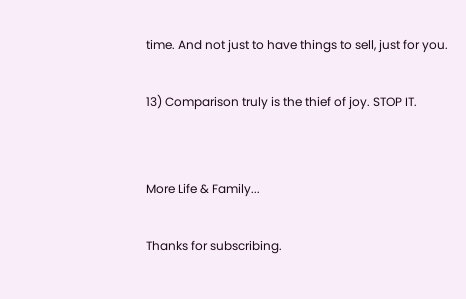time. And not just to have things to sell, just for you.

13) Comparison truly is the thief of joy. STOP IT.


More Life & Family...

Thanks for subscribing.